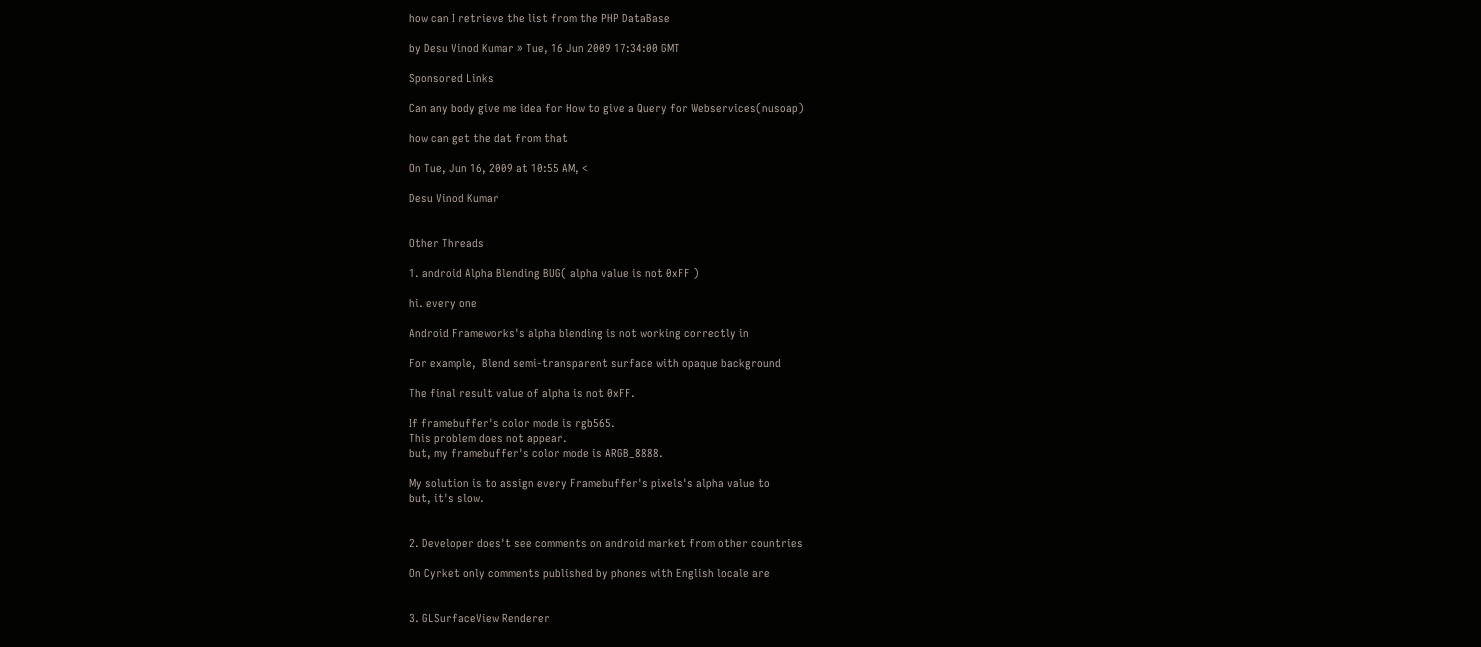how can I retrieve the list from the PHP DataBase

by Desu Vinod Kumar » Tue, 16 Jun 2009 17:34:00 GMT

Sponsored Links

Can any body give me idea for How to give a Query for Webservices(nusoap)

how can get the dat from that

On Tue, Jun 16, 2009 at 10:55 AM, <

Desu Vinod Kumar


Other Threads

1. android Alpha Blending BUG( alpha value is not 0xFF )

hi. every one

Android Frameworks's alpha blending is not working correctly in

For example,  Blend semi-transparent surface with opaque background

The final result value of alpha is not 0xFF.

If framebuffer's color mode is rgb565.
This problem does not appear.
but, my framebuffer's color mode is ARGB_8888.

My solution is to assign every Framebuffer's pixels's alpha value to
but, it's slow.


2. Developer does't see comments on android market from other countries

On Cyrket only comments published by phones with English locale are


3. GLSurfaceView Renderer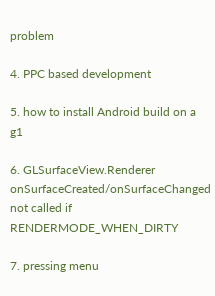problem

4. PPC based development

5. how to install Android build on a g1

6. GLSurfaceView.Renderer onSurfaceCreated/onSurfaceChanged not called if RENDERMODE_WHEN_DIRTY

7. pressing menu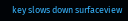key slows down surfaceview